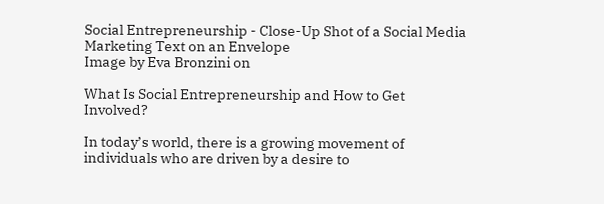Social Entrepreneurship - Close-Up Shot of a Social Media Marketing Text on an Envelope
Image by Eva Bronzini on

What Is Social Entrepreneurship and How to Get Involved?

In today’s world, there is a growing movement of individuals who are driven by a desire to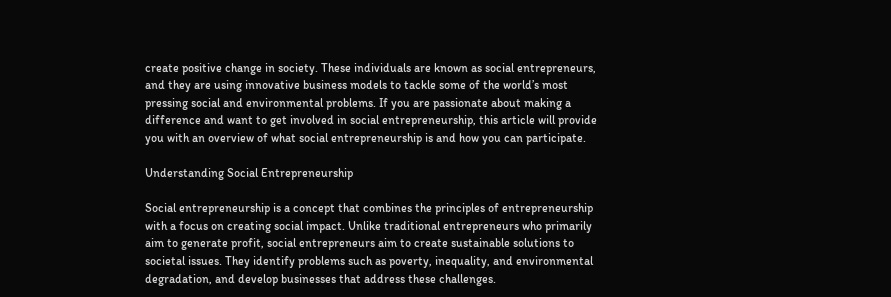create positive change in society. These individuals are known as social entrepreneurs, and they are using innovative business models to tackle some of the world’s most pressing social and environmental problems. If you are passionate about making a difference and want to get involved in social entrepreneurship, this article will provide you with an overview of what social entrepreneurship is and how you can participate.

Understanding Social Entrepreneurship

Social entrepreneurship is a concept that combines the principles of entrepreneurship with a focus on creating social impact. Unlike traditional entrepreneurs who primarily aim to generate profit, social entrepreneurs aim to create sustainable solutions to societal issues. They identify problems such as poverty, inequality, and environmental degradation, and develop businesses that address these challenges.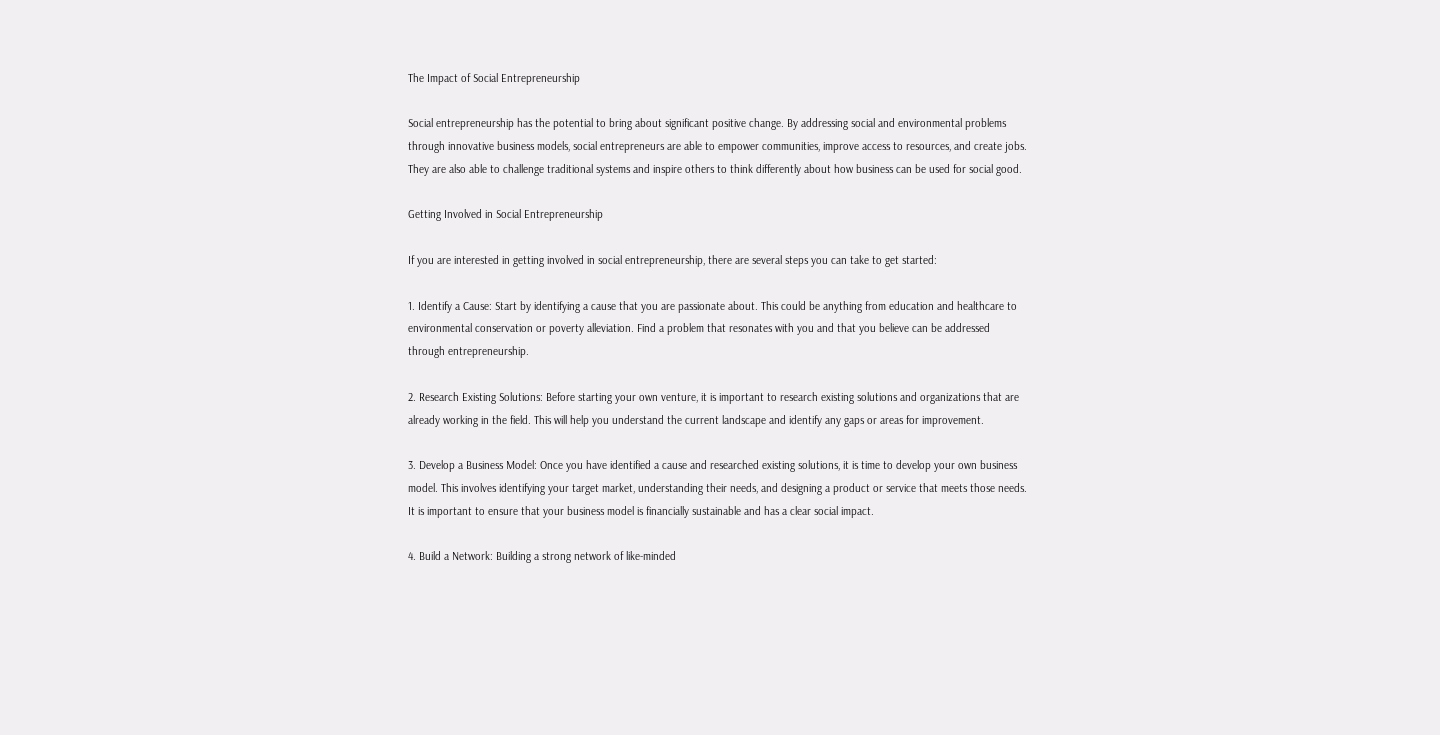The Impact of Social Entrepreneurship

Social entrepreneurship has the potential to bring about significant positive change. By addressing social and environmental problems through innovative business models, social entrepreneurs are able to empower communities, improve access to resources, and create jobs. They are also able to challenge traditional systems and inspire others to think differently about how business can be used for social good.

Getting Involved in Social Entrepreneurship

If you are interested in getting involved in social entrepreneurship, there are several steps you can take to get started:

1. Identify a Cause: Start by identifying a cause that you are passionate about. This could be anything from education and healthcare to environmental conservation or poverty alleviation. Find a problem that resonates with you and that you believe can be addressed through entrepreneurship.

2. Research Existing Solutions: Before starting your own venture, it is important to research existing solutions and organizations that are already working in the field. This will help you understand the current landscape and identify any gaps or areas for improvement.

3. Develop a Business Model: Once you have identified a cause and researched existing solutions, it is time to develop your own business model. This involves identifying your target market, understanding their needs, and designing a product or service that meets those needs. It is important to ensure that your business model is financially sustainable and has a clear social impact.

4. Build a Network: Building a strong network of like-minded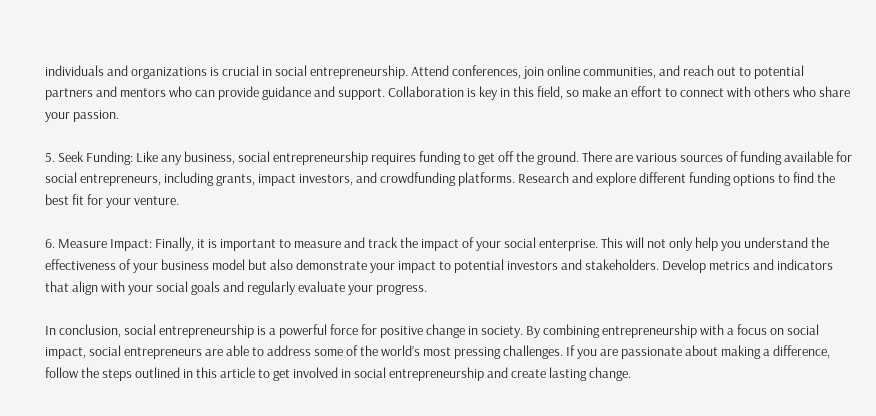individuals and organizations is crucial in social entrepreneurship. Attend conferences, join online communities, and reach out to potential partners and mentors who can provide guidance and support. Collaboration is key in this field, so make an effort to connect with others who share your passion.

5. Seek Funding: Like any business, social entrepreneurship requires funding to get off the ground. There are various sources of funding available for social entrepreneurs, including grants, impact investors, and crowdfunding platforms. Research and explore different funding options to find the best fit for your venture.

6. Measure Impact: Finally, it is important to measure and track the impact of your social enterprise. This will not only help you understand the effectiveness of your business model but also demonstrate your impact to potential investors and stakeholders. Develop metrics and indicators that align with your social goals and regularly evaluate your progress.

In conclusion, social entrepreneurship is a powerful force for positive change in society. By combining entrepreneurship with a focus on social impact, social entrepreneurs are able to address some of the world’s most pressing challenges. If you are passionate about making a difference, follow the steps outlined in this article to get involved in social entrepreneurship and create lasting change.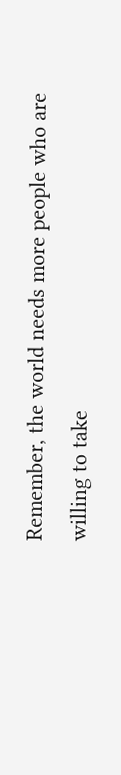Remember, the world needs more people who are willing to take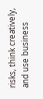risks, think creatively, and use business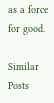as a force for good.

Similar Posts